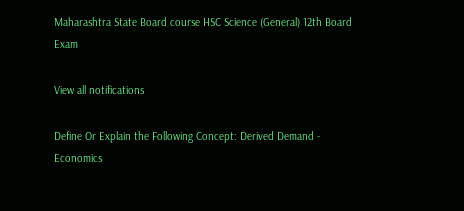Maharashtra State Board course HSC Science (General) 12th Board Exam

View all notifications

Define Or Explain the Following Concept: Derived Demand - Economics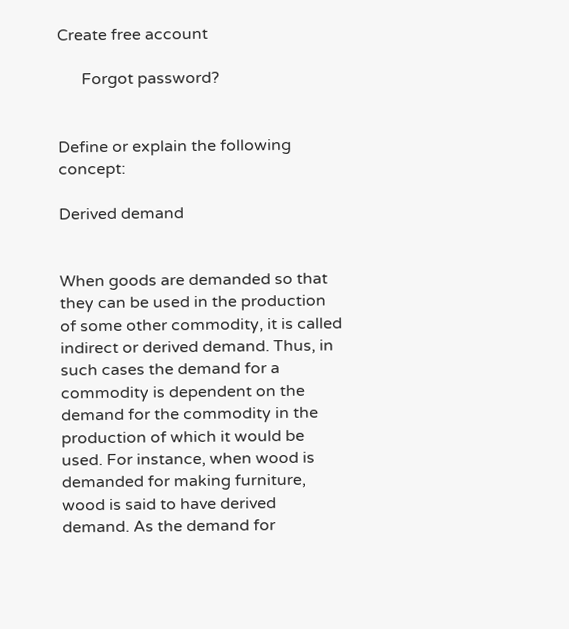Create free account

      Forgot password?


Define or explain the following concept:

Derived demand


When goods are demanded so that they can be used in the production of some other commodity, it is called indirect or derived demand. Thus, in such cases the demand for a commodity is dependent on the demand for the commodity in the production of which it would be used. For instance, when wood is demanded for making furniture, wood is said to have derived demand. As the demand for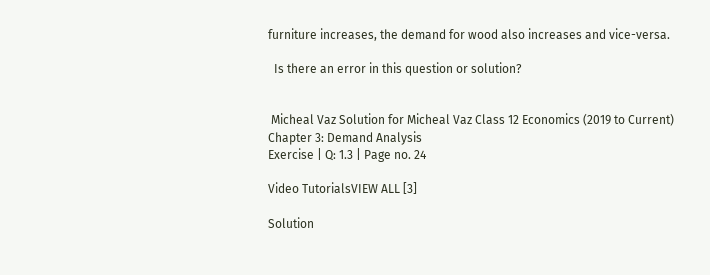furniture increases, the demand for wood also increases and vice-versa.

  Is there an error in this question or solution?


 Micheal Vaz Solution for Micheal Vaz Class 12 Economics (2019 to Current)
Chapter 3: Demand Analysis
Exercise | Q: 1.3 | Page no. 24

Video TutorialsVIEW ALL [3]

Solution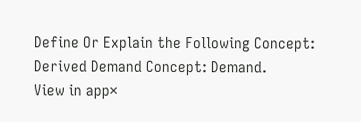Define Or Explain the Following Concept: Derived Demand Concept: Demand.
View in app×